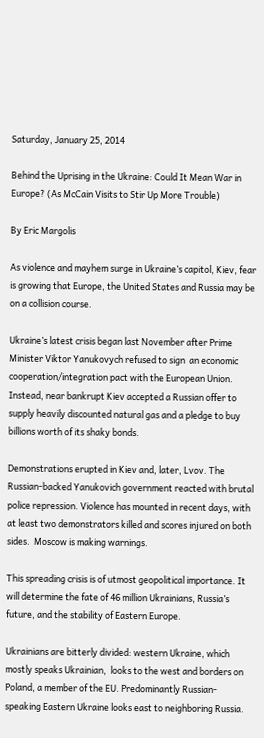Saturday, January 25, 2014

Behind the Uprising in the Ukraine: Could It Mean War in Europe? (As McCain Visits to Stir Up More Trouble)

By Eric Margolis

As violence and mayhem surge in Ukraine’s capitol, Kiev, fear is growing that Europe, the United States and Russia may be on a collision course.

Ukraine’s latest crisis began last November after Prime Minister Viktor Yanukovych refused to sign  an economic cooperation/integration pact with the European Union. Instead, near bankrupt Kiev accepted a Russian offer to supply heavily discounted natural gas and a pledge to buy billions worth of its shaky bonds.

Demonstrations erupted in Kiev and, later, Lvov. The Russian-backed Yanukovich government reacted with brutal police repression. Violence has mounted in recent days, with at least two demonstrators killed and scores injured on both sides.  Moscow is making warnings.

This spreading crisis is of utmost geopolitical importance. It will determine the fate of 46 million Ukrainians, Russia’s future, and the stability of Eastern Europe.

Ukrainians are bitterly divided: western Ukraine, which mostly speaks Ukrainian,  looks to the west and borders on Poland, a member of the EU. Predominantly Russian-speaking Eastern Ukraine looks east to neighboring Russia.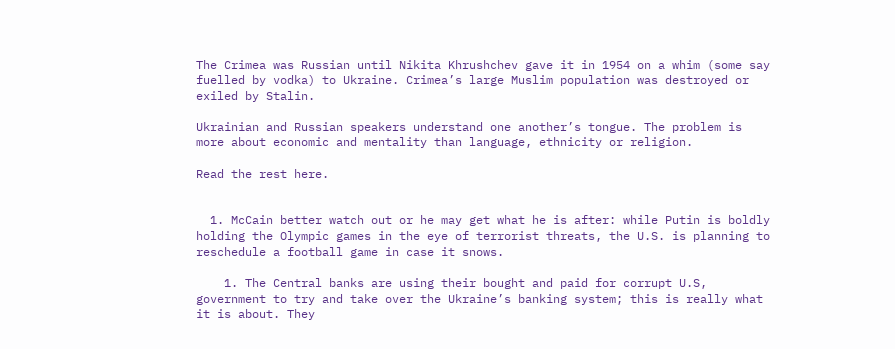The Crimea was Russian until Nikita Khrushchev gave it in 1954 on a whim (some say fuelled by vodka) to Ukraine. Crimea’s large Muslim population was destroyed or exiled by Stalin.

Ukrainian and Russian speakers understand one another’s tongue. The problem is more about economic and mentality than language, ethnicity or religion.

Read the rest here.


  1. McCain better watch out or he may get what he is after: while Putin is boldly holding the Olympic games in the eye of terrorist threats, the U.S. is planning to reschedule a football game in case it snows.

    1. The Central banks are using their bought and paid for corrupt U.S, government to try and take over the Ukraine’s banking system; this is really what it is about. They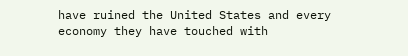have ruined the United States and every economy they have touched with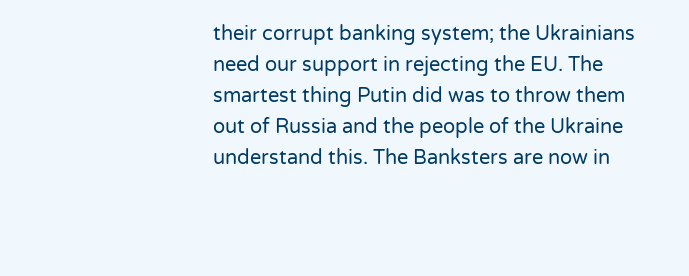their corrupt banking system; the Ukrainians need our support in rejecting the EU. The smartest thing Putin did was to throw them out of Russia and the people of the Ukraine understand this. The Banksters are now in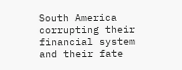South America corrupting their financial system and their fate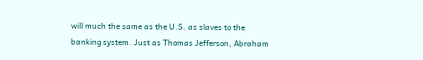will much the same as the U.S. as slaves to the banking system. Just as Thomas Jefferson, Abraham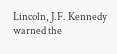Lincoln, J.F. Kennedy warned the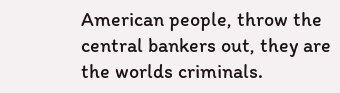American people, throw the central bankers out, they are the worlds criminals.